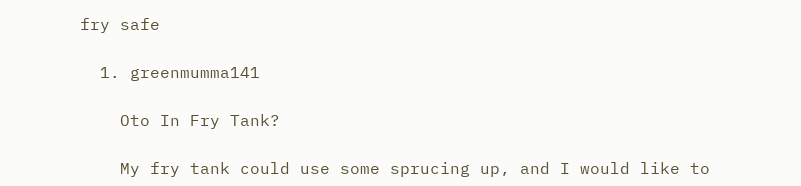fry safe

  1. greenmumma141

    Oto In Fry Tank?

    My fry tank could use some sprucing up, and I would like to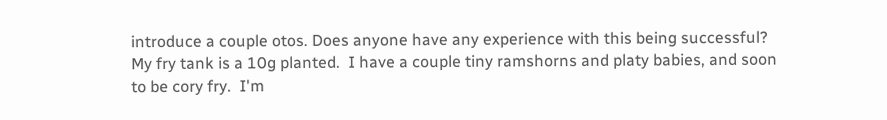introduce a couple otos. Does anyone have any experience with this being successful?   My fry tank is a 10g planted.  I have a couple tiny ramshorns and platy babies, and soon to be cory fry.  I'm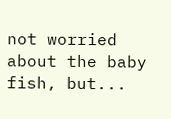not worried about the baby fish, but...